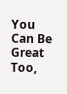You Can Be Great Too,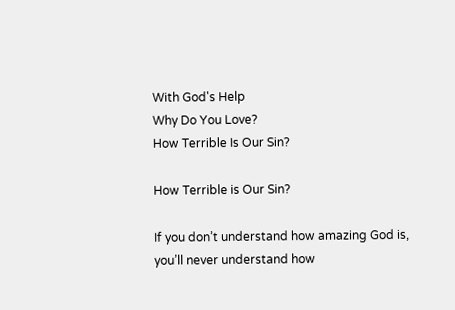With God's Help
Why Do You Love?
How Terrible Is Our Sin?

How Terrible is Our Sin?

If you don’t understand how amazing God is, you’ll never understand how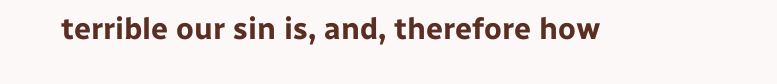terrible our sin is, and, therefore how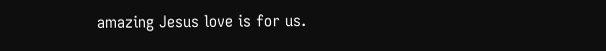amazing Jesus love is for us.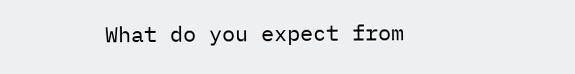What do you expect from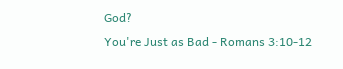God?
You're Just as Bad - Romans 3:10-12